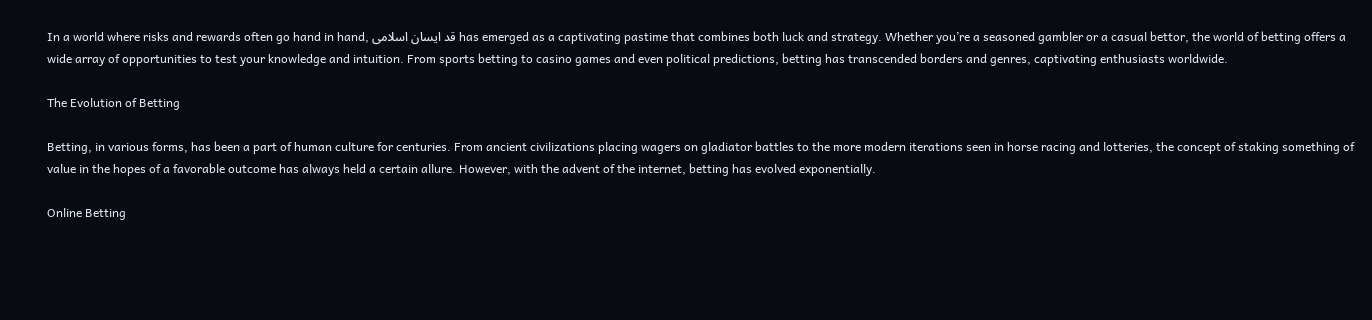In a world where risks and rewards often go hand in hand, قد ایسان اسلامی has emerged as a captivating pastime that combines both luck and strategy. Whether you’re a seasoned gambler or a casual bettor, the world of betting offers a wide array of opportunities to test your knowledge and intuition. From sports betting to casino games and even political predictions, betting has transcended borders and genres, captivating enthusiasts worldwide.

The Evolution of Betting

Betting, in various forms, has been a part of human culture for centuries. From ancient civilizations placing wagers on gladiator battles to the more modern iterations seen in horse racing and lotteries, the concept of staking something of value in the hopes of a favorable outcome has always held a certain allure. However, with the advent of the internet, betting has evolved exponentially.

Online Betting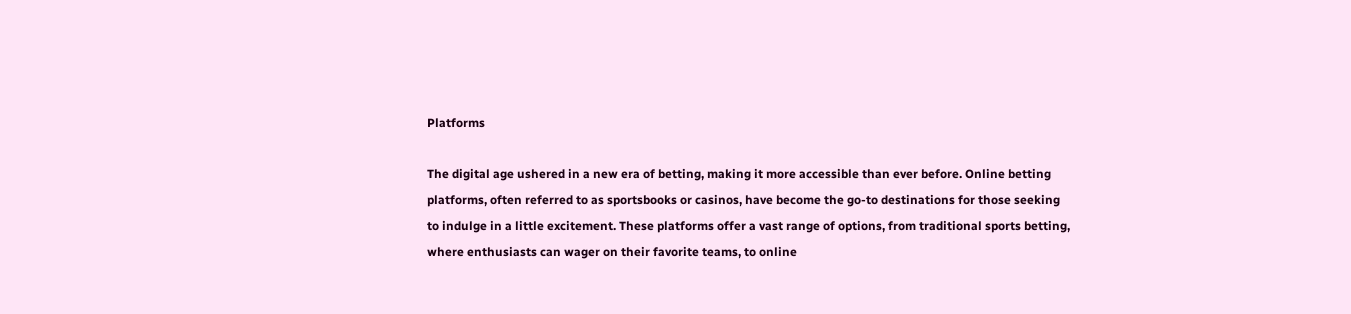Platforms

The digital age ushered in a new era of betting, making it more accessible than ever before. Online betting platforms, often referred to as sportsbooks or casinos, have become the go-to destinations for those seeking to indulge in a little excitement. These platforms offer a vast range of options, from traditional sports betting, where enthusiasts can wager on their favorite teams, to online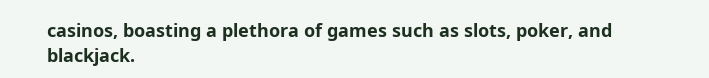casinos, boasting a plethora of games such as slots, poker, and blackjack.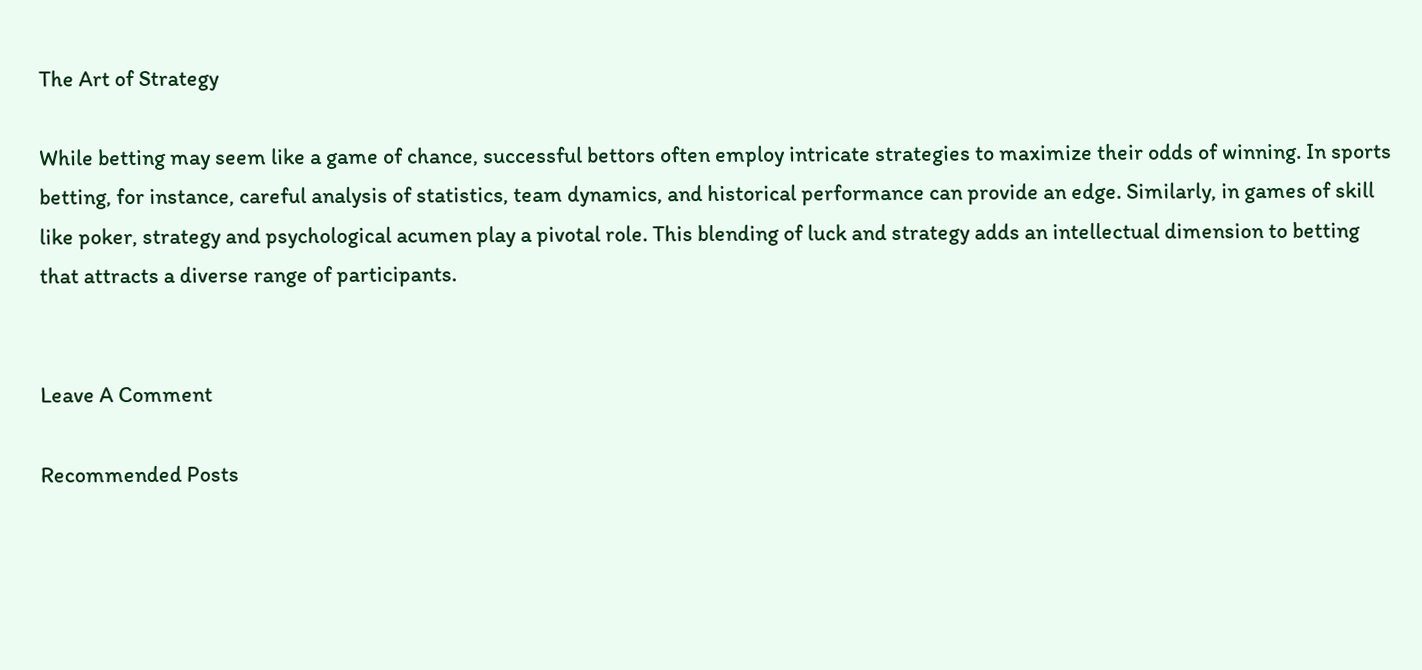The Art of Strategy

While betting may seem like a game of chance, successful bettors often employ intricate strategies to maximize their odds of winning. In sports betting, for instance, careful analysis of statistics, team dynamics, and historical performance can provide an edge. Similarly, in games of skill like poker, strategy and psychological acumen play a pivotal role. This blending of luck and strategy adds an intellectual dimension to betting that attracts a diverse range of participants.


Leave A Comment

Recommended Posts